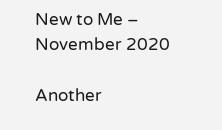New to Me – November 2020

Another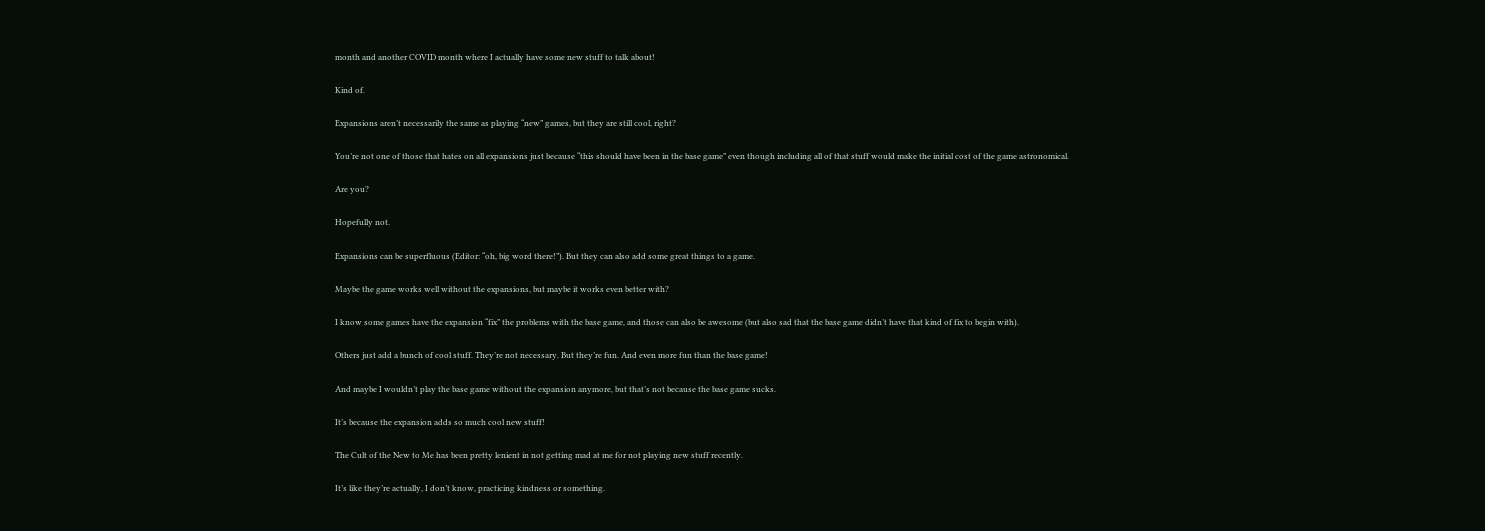month and another COVID month where I actually have some new stuff to talk about!

Kind of.

Expansions aren’t necessarily the same as playing “new” games, but they are still cool, right?

You’re not one of those that hates on all expansions just because “this should have been in the base game” even though including all of that stuff would make the initial cost of the game astronomical.

Are you?

Hopefully not.

Expansions can be superfluous (Editor: “oh, big word there!”). But they can also add some great things to a game.

Maybe the game works well without the expansions, but maybe it works even better with?

I know some games have the expansion “fix” the problems with the base game, and those can also be awesome (but also sad that the base game didn’t have that kind of fix to begin with).

Others just add a bunch of cool stuff. They’re not necessary. But they’re fun. And even more fun than the base game!

And maybe I wouldn’t play the base game without the expansion anymore, but that’s not because the base game sucks.

It’s because the expansion adds so much cool new stuff!

The Cult of the New to Me has been pretty lenient in not getting mad at me for not playing new stuff recently.

It’s like they’re actually, I don’t know, practicing kindness or something.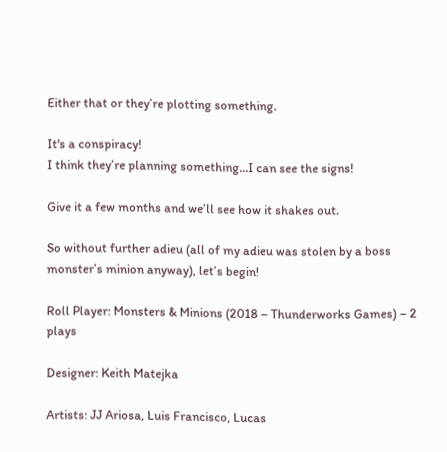Either that or they’re plotting something.

It's a conspiracy!
I think they’re planning something…I can see the signs!

Give it a few months and we’ll see how it shakes out.

So without further adieu (all of my adieu was stolen by a boss monster’s minion anyway), let’s begin!

Roll Player: Monsters & Minions (2018 – Thunderworks Games) – 2 plays

Designer: Keith Matejka

Artists: JJ Ariosa, Luis Francisco, Lucas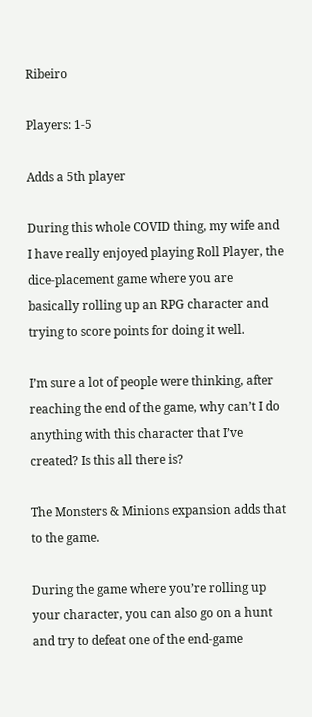Ribeiro

Players: 1-5

Adds a 5th player

During this whole COVID thing, my wife and I have really enjoyed playing Roll Player, the dice-placement game where you are basically rolling up an RPG character and trying to score points for doing it well.

I’m sure a lot of people were thinking, after reaching the end of the game, why can’t I do anything with this character that I’ve created? Is this all there is?

The Monsters & Minions expansion adds that to the game.

During the game where you’re rolling up your character, you can also go on a hunt and try to defeat one of the end-game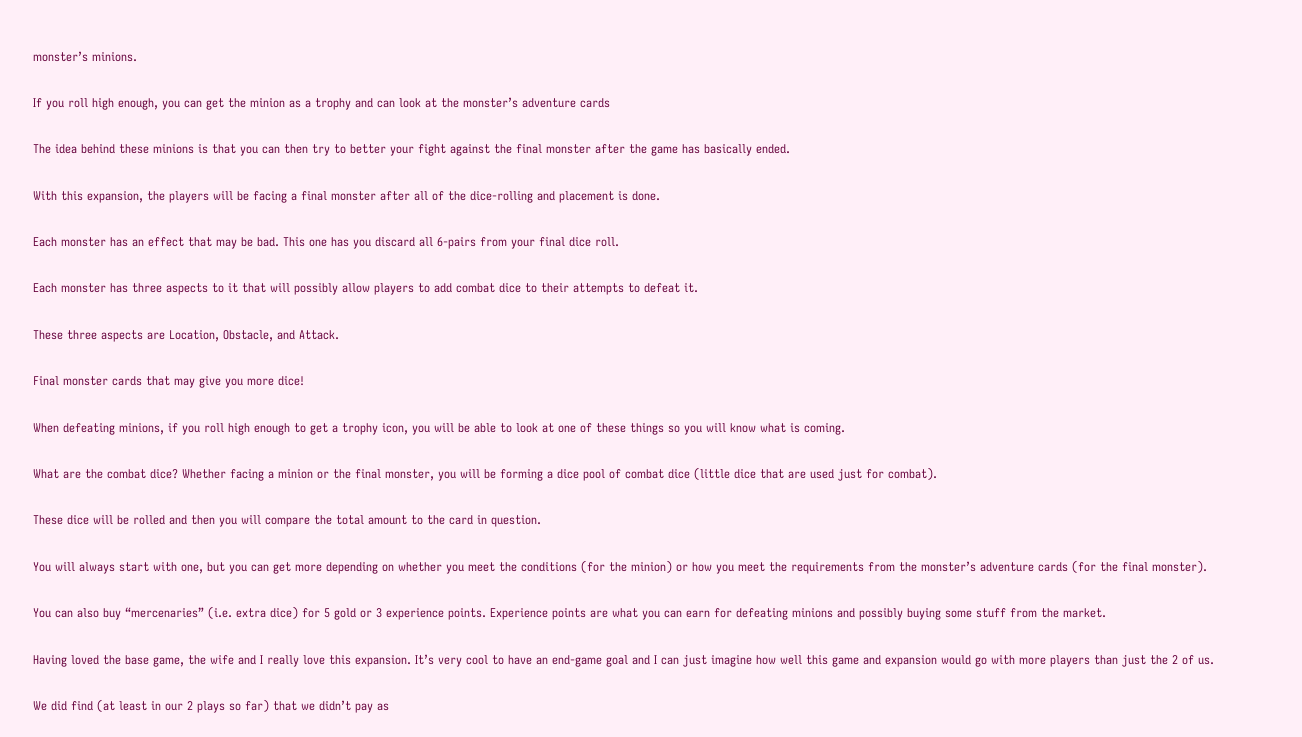monster’s minions.

If you roll high enough, you can get the minion as a trophy and can look at the monster’s adventure cards

The idea behind these minions is that you can then try to better your fight against the final monster after the game has basically ended.

With this expansion, the players will be facing a final monster after all of the dice-rolling and placement is done.

Each monster has an effect that may be bad. This one has you discard all 6-pairs from your final dice roll.

Each monster has three aspects to it that will possibly allow players to add combat dice to their attempts to defeat it.

These three aspects are Location, Obstacle, and Attack.

Final monster cards that may give you more dice!

When defeating minions, if you roll high enough to get a trophy icon, you will be able to look at one of these things so you will know what is coming.

What are the combat dice? Whether facing a minion or the final monster, you will be forming a dice pool of combat dice (little dice that are used just for combat).

These dice will be rolled and then you will compare the total amount to the card in question.

You will always start with one, but you can get more depending on whether you meet the conditions (for the minion) or how you meet the requirements from the monster’s adventure cards (for the final monster).

You can also buy “mercenaries” (i.e. extra dice) for 5 gold or 3 experience points. Experience points are what you can earn for defeating minions and possibly buying some stuff from the market.

Having loved the base game, the wife and I really love this expansion. It’s very cool to have an end-game goal and I can just imagine how well this game and expansion would go with more players than just the 2 of us.

We did find (at least in our 2 plays so far) that we didn’t pay as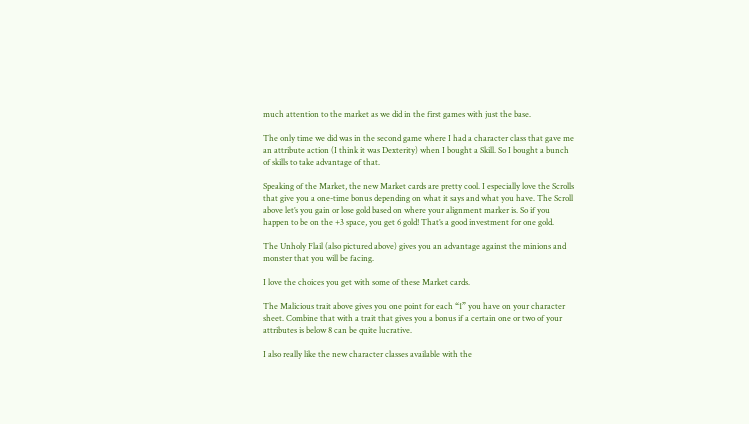much attention to the market as we did in the first games with just the base.

The only time we did was in the second game where I had a character class that gave me an attribute action (I think it was Dexterity) when I bought a Skill. So I bought a bunch of skills to take advantage of that.

Speaking of the Market, the new Market cards are pretty cool. I especially love the Scrolls that give you a one-time bonus depending on what it says and what you have. The Scroll above let’s you gain or lose gold based on where your alignment marker is. So if you happen to be on the +3 space, you get 6 gold! That’s a good investment for one gold.

The Unholy Flail (also pictured above) gives you an advantage against the minions and monster that you will be facing.

I love the choices you get with some of these Market cards.

The Malicious trait above gives you one point for each “1” you have on your character sheet. Combine that with a trait that gives you a bonus if a certain one or two of your attributes is below 8 can be quite lucrative.

I also really like the new character classes available with the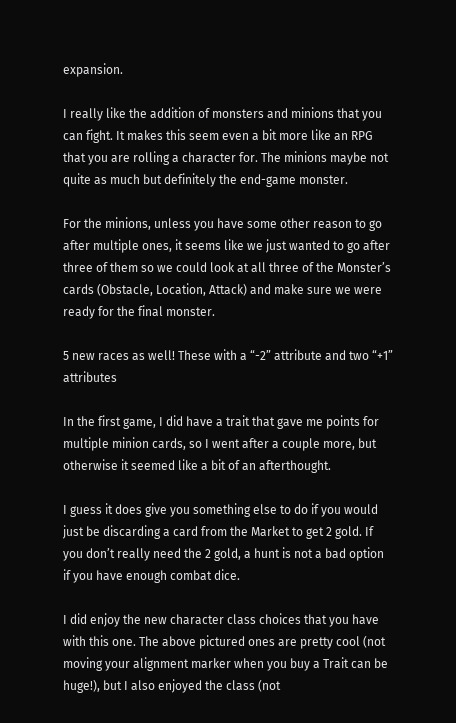expansion.

I really like the addition of monsters and minions that you can fight. It makes this seem even a bit more like an RPG that you are rolling a character for. The minions maybe not quite as much but definitely the end-game monster.

For the minions, unless you have some other reason to go after multiple ones, it seems like we just wanted to go after three of them so we could look at all three of the Monster’s cards (Obstacle, Location, Attack) and make sure we were ready for the final monster.

5 new races as well! These with a “-2” attribute and two “+1” attributes

In the first game, I did have a trait that gave me points for multiple minion cards, so I went after a couple more, but otherwise it seemed like a bit of an afterthought.

I guess it does give you something else to do if you would just be discarding a card from the Market to get 2 gold. If you don’t really need the 2 gold, a hunt is not a bad option if you have enough combat dice.

I did enjoy the new character class choices that you have with this one. The above pictured ones are pretty cool (not moving your alignment marker when you buy a Trait can be huge!), but I also enjoyed the class (not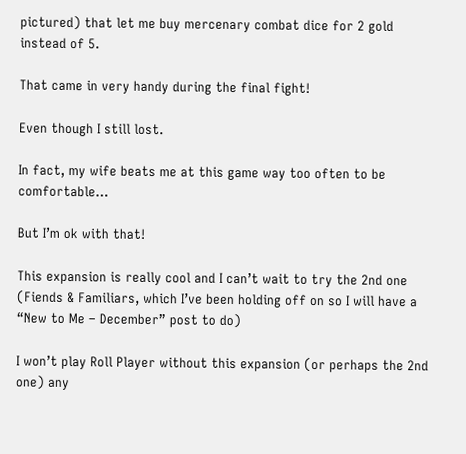pictured) that let me buy mercenary combat dice for 2 gold instead of 5.

That came in very handy during the final fight!

Even though I still lost.

In fact, my wife beats me at this game way too often to be comfortable…

But I’m ok with that!

This expansion is really cool and I can’t wait to try the 2nd one (Fiends & Familiars, which I’ve been holding off on so I will have a “New to Me – December” post to do)

I won’t play Roll Player without this expansion (or perhaps the 2nd one) any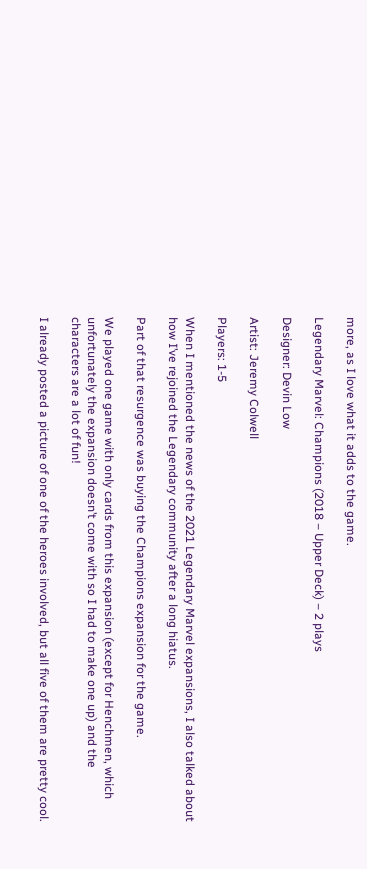more, as I love what it adds to the game.

Legendary Marvel: Champions (2018 – Upper Deck) – 2 plays

Designer: Devin Low

Artist: Jeremy Colwell

Players: 1-5

When I mentioned the news of the 2021 Legendary Marvel expansions, I also talked about how I’ve rejoined the Legendary community after a long hiatus.

Part of that resurgence was buying the Champions expansion for the game.

We played one game with only cards from this expansion (except for Henchmen, which unfortunately the expansion doesn’t come with so I had to make one up) and the characters are a lot of fun!

I already posted a picture of one of the heroes involved, but all five of them are pretty cool.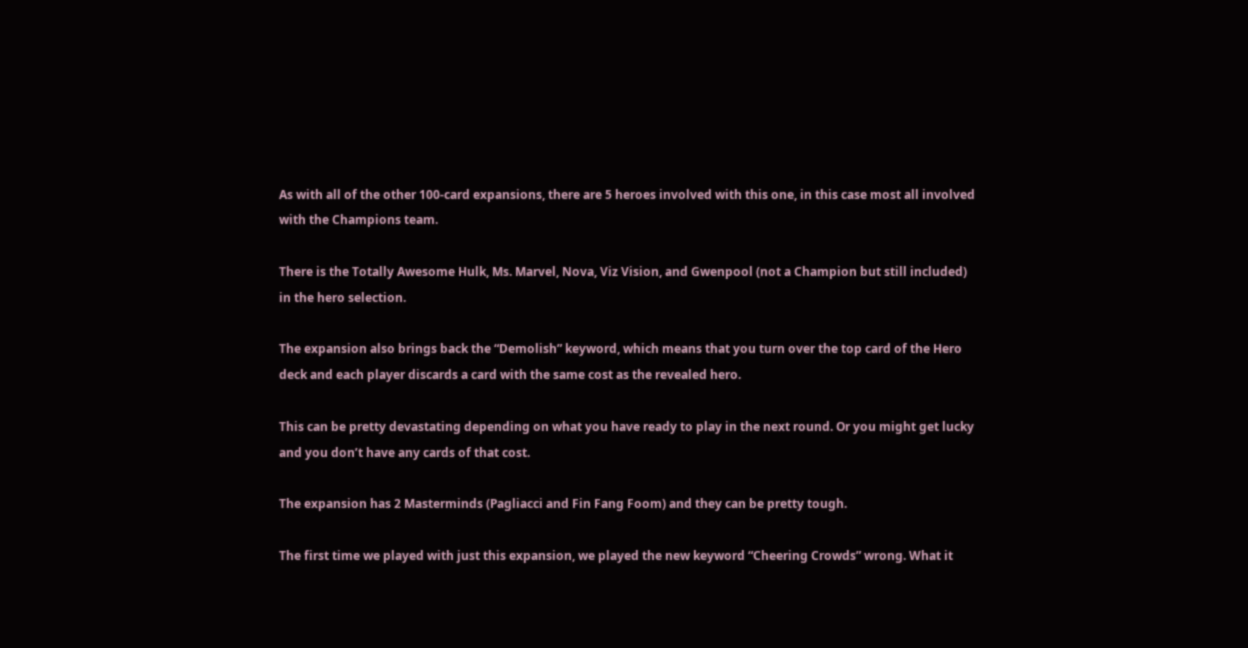As with all of the other 100-card expansions, there are 5 heroes involved with this one, in this case most all involved with the Champions team.

There is the Totally Awesome Hulk, Ms. Marvel, Nova, Viz Vision, and Gwenpool (not a Champion but still included) in the hero selection.

The expansion also brings back the “Demolish” keyword, which means that you turn over the top card of the Hero deck and each player discards a card with the same cost as the revealed hero.

This can be pretty devastating depending on what you have ready to play in the next round. Or you might get lucky and you don’t have any cards of that cost.

The expansion has 2 Masterminds (Pagliacci and Fin Fang Foom) and they can be pretty tough.

The first time we played with just this expansion, we played the new keyword “Cheering Crowds” wrong. What it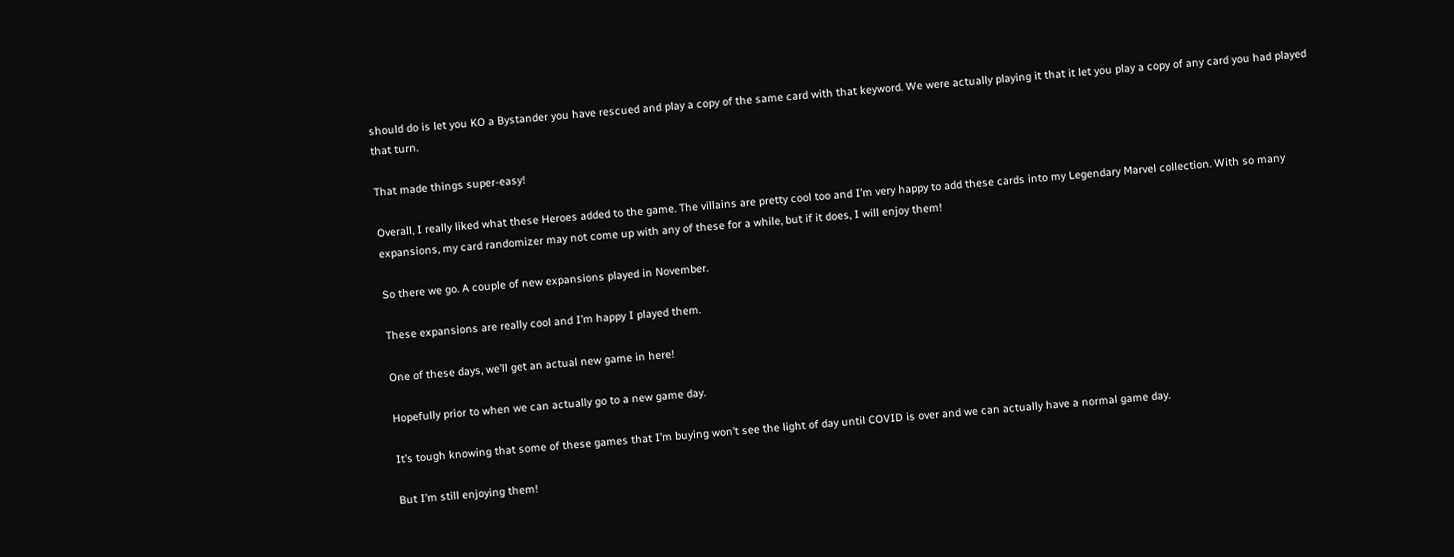should do is let you KO a Bystander you have rescued and play a copy of the same card with that keyword. We were actually playing it that it let you play a copy of any card you had played that turn.

That made things super-easy!

Overall, I really liked what these Heroes added to the game. The villains are pretty cool too and I’m very happy to add these cards into my Legendary Marvel collection. With so many expansions, my card randomizer may not come up with any of these for a while, but if it does, I will enjoy them!

So there we go. A couple of new expansions played in November.

These expansions are really cool and I’m happy I played them.

One of these days, we’ll get an actual new game in here!

Hopefully prior to when we can actually go to a new game day.

It’s tough knowing that some of these games that I’m buying won’t see the light of day until COVID is over and we can actually have a normal game day.

But I’m still enjoying them!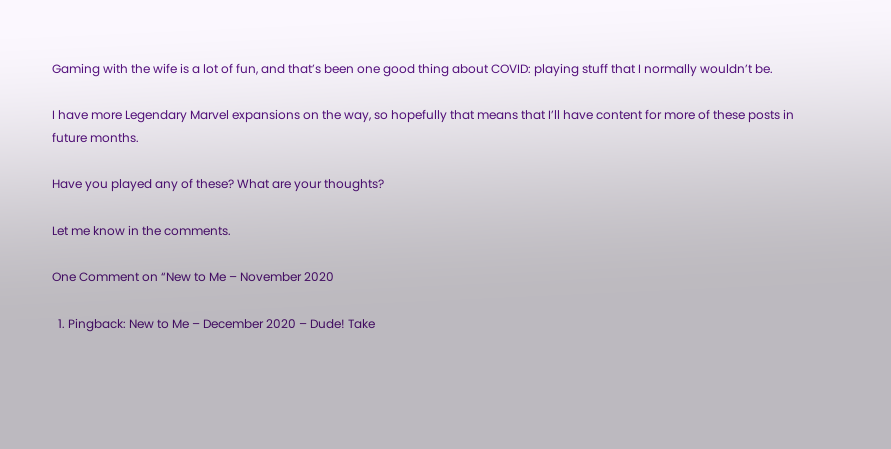Gaming with the wife is a lot of fun, and that’s been one good thing about COVID: playing stuff that I normally wouldn’t be.

I have more Legendary Marvel expansions on the way, so hopefully that means that I’ll have content for more of these posts in future months.

Have you played any of these? What are your thoughts?

Let me know in the comments.

One Comment on “New to Me – November 2020

  1. Pingback: New to Me – December 2020 – Dude! Take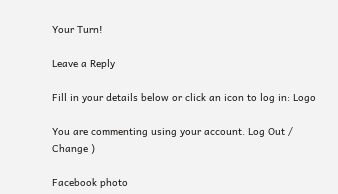Your Turn!

Leave a Reply

Fill in your details below or click an icon to log in: Logo

You are commenting using your account. Log Out /  Change )

Facebook photo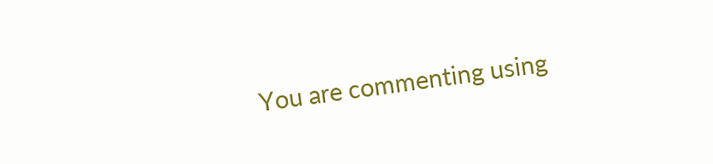You are commenting using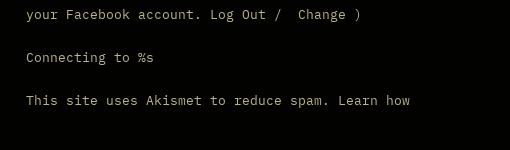your Facebook account. Log Out /  Change )

Connecting to %s

This site uses Akismet to reduce spam. Learn how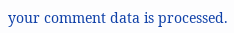your comment data is processed.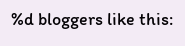%d bloggers like this: